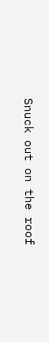Snuck out on the roof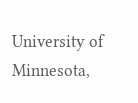University of Minnesota,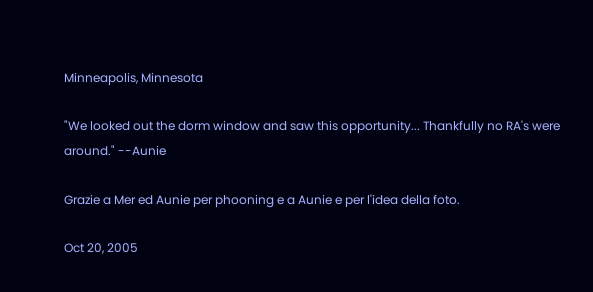Minneapolis, Minnesota

"We looked out the dorm window and saw this opportunity... Thankfully no RA's were
around." --Aunie

Grazie a Mer ed Aunie per phooning e a Aunie e per l'idea della foto.

Oct 20, 2005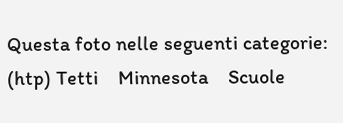Questa foto nelle seguenti categorie:
(htp) Tetti    Minnesota    Scuole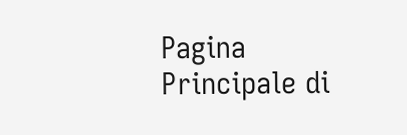Pagina Principale di